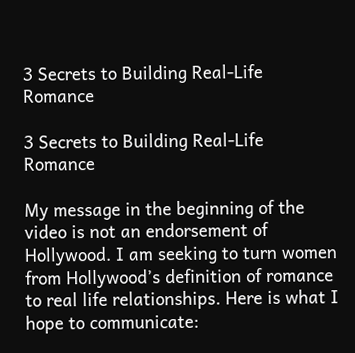3 Secrets to Building Real-Life Romance

3 Secrets to Building Real-Life Romance

My message in the beginning of the video is not an endorsement of Hollywood. I am seeking to turn women from Hollywood’s definition of romance to real life relationships. Here is what I hope to communicate: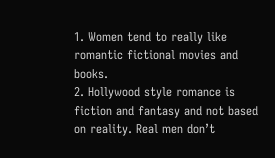1. Women tend to really like romantic fictional movies and books.
2. Hollywood style romance is fiction and fantasy and not based on reality. Real men don’t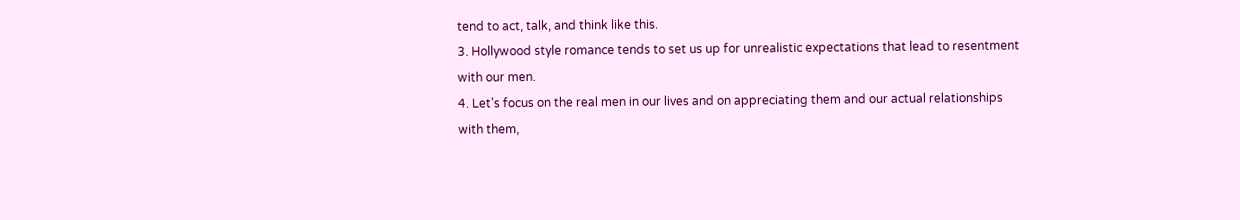tend to act, talk, and think like this.
3. Hollywood style romance tends to set us up for unrealistic expectations that lead to resentment with our men.
4. Let’s focus on the real men in our lives and on appreciating them and our actual relationships with them,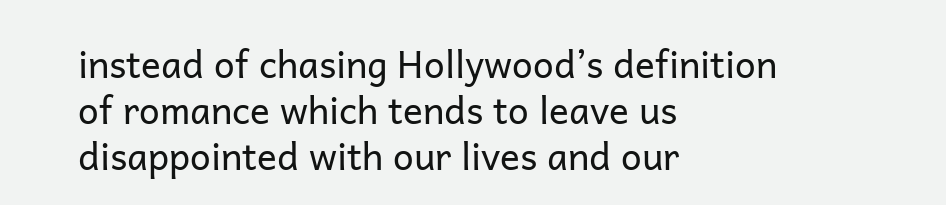instead of chasing Hollywood’s definition of romance which tends to leave us disappointed with our lives and our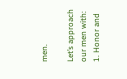men.

Let’s approach our men with:
1. Honor and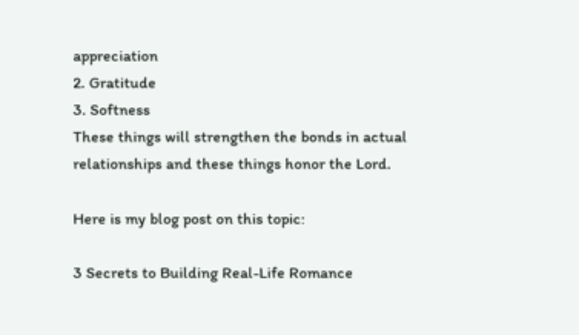appreciation
2. Gratitude
3. Softness
These things will strengthen the bonds in actual relationships and these things honor the Lord.

Here is my blog post on this topic:

3 Secrets to Building Real-Life Romance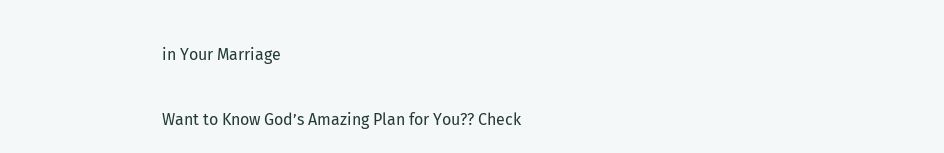in Your Marriage

Want to Know God’s Amazing Plan for You?? Check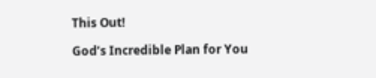This Out!

God’s Incredible Plan for You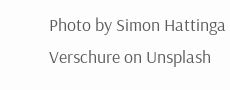Photo by Simon Hattinga Verschure on Unsplash